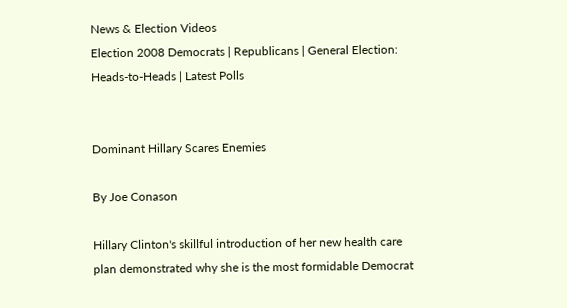News & Election Videos
Election 2008 Democrats | Republicans | General Election: Heads-to-Heads | Latest Polls


Dominant Hillary Scares Enemies

By Joe Conason

Hillary Clinton's skillful introduction of her new health care plan demonstrated why she is the most formidable Democrat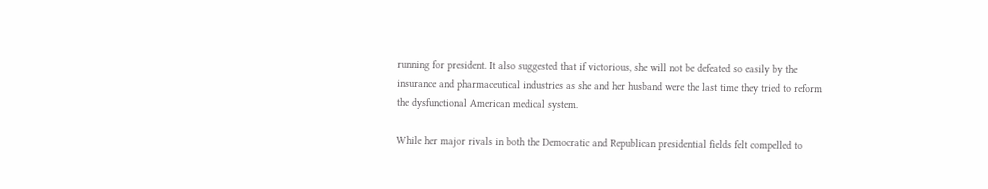running for president. It also suggested that if victorious, she will not be defeated so easily by the insurance and pharmaceutical industries as she and her husband were the last time they tried to reform the dysfunctional American medical system.

While her major rivals in both the Democratic and Republican presidential fields felt compelled to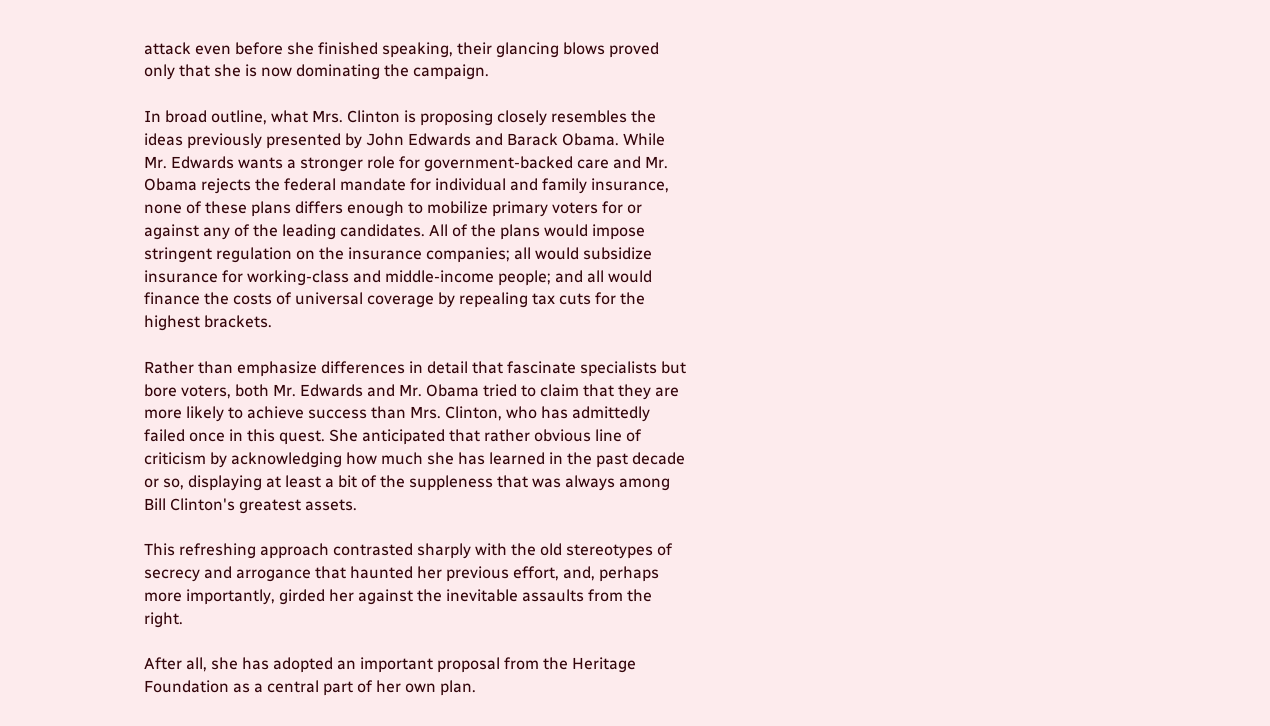attack even before she finished speaking, their glancing blows proved only that she is now dominating the campaign.

In broad outline, what Mrs. Clinton is proposing closely resembles the ideas previously presented by John Edwards and Barack Obama. While Mr. Edwards wants a stronger role for government-backed care and Mr. Obama rejects the federal mandate for individual and family insurance, none of these plans differs enough to mobilize primary voters for or against any of the leading candidates. All of the plans would impose stringent regulation on the insurance companies; all would subsidize insurance for working-class and middle-income people; and all would finance the costs of universal coverage by repealing tax cuts for the highest brackets.

Rather than emphasize differences in detail that fascinate specialists but bore voters, both Mr. Edwards and Mr. Obama tried to claim that they are more likely to achieve success than Mrs. Clinton, who has admittedly failed once in this quest. She anticipated that rather obvious line of criticism by acknowledging how much she has learned in the past decade or so, displaying at least a bit of the suppleness that was always among Bill Clinton's greatest assets.

This refreshing approach contrasted sharply with the old stereotypes of secrecy and arrogance that haunted her previous effort, and, perhaps more importantly, girded her against the inevitable assaults from the right.

After all, she has adopted an important proposal from the Heritage Foundation as a central part of her own plan.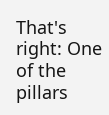That's right: One of the pillars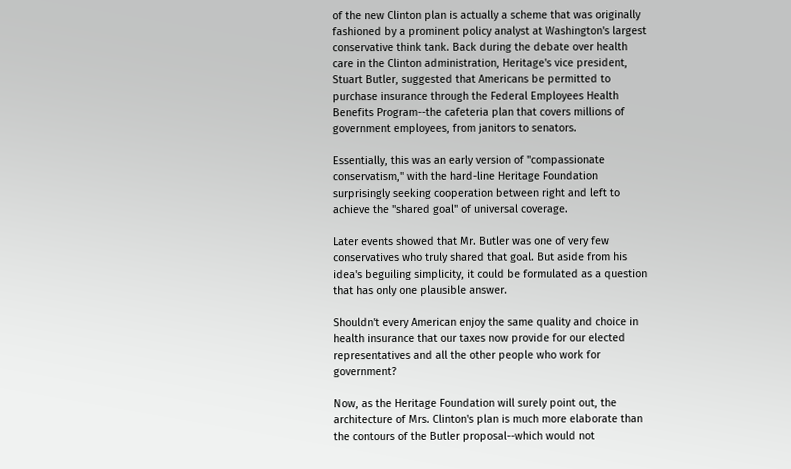of the new Clinton plan is actually a scheme that was originally fashioned by a prominent policy analyst at Washington's largest conservative think tank. Back during the debate over health care in the Clinton administration, Heritage's vice president, Stuart Butler, suggested that Americans be permitted to purchase insurance through the Federal Employees Health Benefits Program--the cafeteria plan that covers millions of government employees, from janitors to senators.

Essentially, this was an early version of "compassionate conservatism," with the hard-line Heritage Foundation surprisingly seeking cooperation between right and left to achieve the "shared goal" of universal coverage.

Later events showed that Mr. Butler was one of very few conservatives who truly shared that goal. But aside from his idea's beguiling simplicity, it could be formulated as a question that has only one plausible answer.

Shouldn't every American enjoy the same quality and choice in health insurance that our taxes now provide for our elected representatives and all the other people who work for government?

Now, as the Heritage Foundation will surely point out, the architecture of Mrs. Clinton's plan is much more elaborate than the contours of the Butler proposal--which would not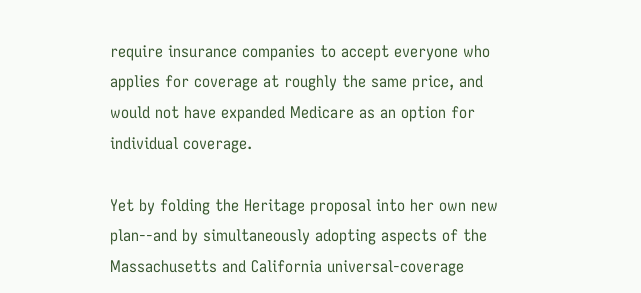require insurance companies to accept everyone who applies for coverage at roughly the same price, and would not have expanded Medicare as an option for individual coverage.

Yet by folding the Heritage proposal into her own new plan--and by simultaneously adopting aspects of the Massachusetts and California universal-coverage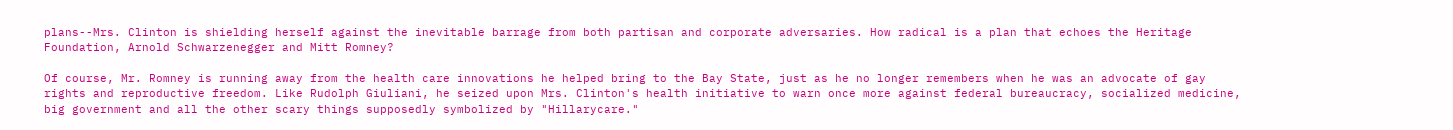plans--Mrs. Clinton is shielding herself against the inevitable barrage from both partisan and corporate adversaries. How radical is a plan that echoes the Heritage Foundation, Arnold Schwarzenegger and Mitt Romney?

Of course, Mr. Romney is running away from the health care innovations he helped bring to the Bay State, just as he no longer remembers when he was an advocate of gay rights and reproductive freedom. Like Rudolph Giuliani, he seized upon Mrs. Clinton's health initiative to warn once more against federal bureaucracy, socialized medicine, big government and all the other scary things supposedly symbolized by "Hillarycare."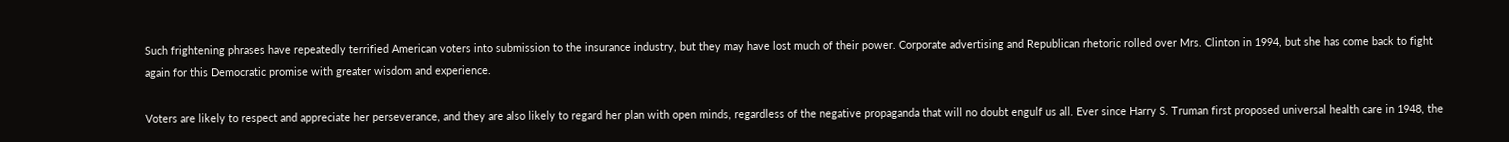Such frightening phrases have repeatedly terrified American voters into submission to the insurance industry, but they may have lost much of their power. Corporate advertising and Republican rhetoric rolled over Mrs. Clinton in 1994, but she has come back to fight again for this Democratic promise with greater wisdom and experience.

Voters are likely to respect and appreciate her perseverance, and they are also likely to regard her plan with open minds, regardless of the negative propaganda that will no doubt engulf us all. Ever since Harry S. Truman first proposed universal health care in 1948, the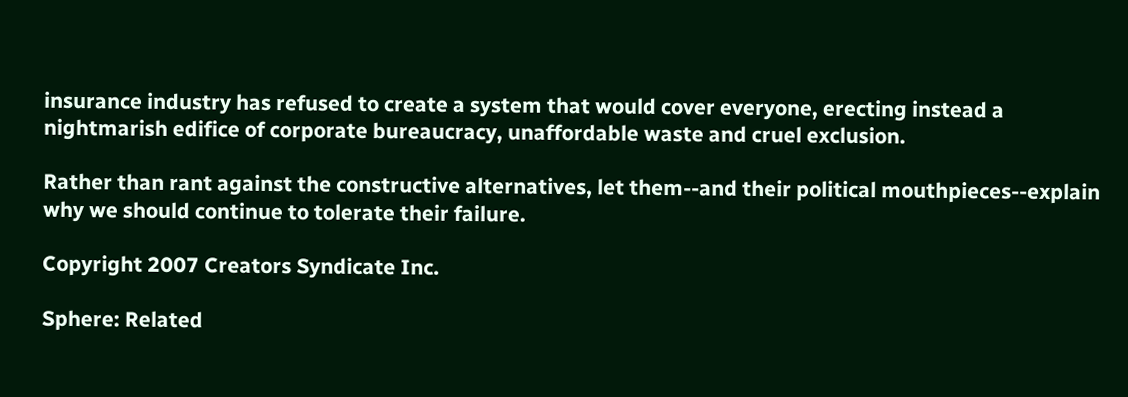insurance industry has refused to create a system that would cover everyone, erecting instead a nightmarish edifice of corporate bureaucracy, unaffordable waste and cruel exclusion.

Rather than rant against the constructive alternatives, let them--and their political mouthpieces--explain why we should continue to tolerate their failure.

Copyright 2007 Creators Syndicate Inc.

Sphere: Related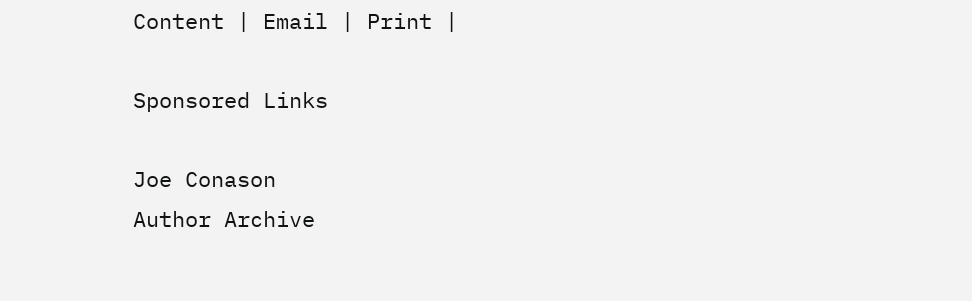Content | Email | Print |

Sponsored Links

Joe Conason
Author Archive